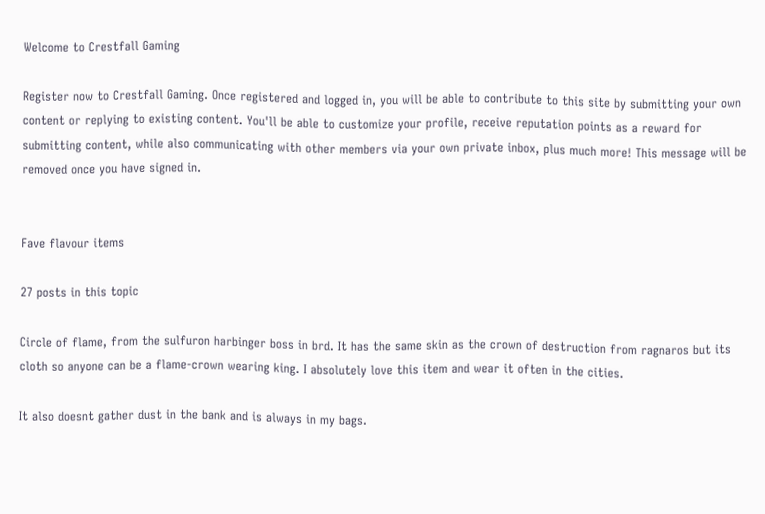Welcome to Crestfall Gaming

Register now to Crestfall Gaming. Once registered and logged in, you will be able to contribute to this site by submitting your own content or replying to existing content. You'll be able to customize your profile, receive reputation points as a reward for submitting content, while also communicating with other members via your own private inbox, plus much more! This message will be removed once you have signed in.


Fave flavour items

27 posts in this topic

Circle of flame, from the sulfuron harbinger boss in brd. It has the same skin as the crown of destruction from ragnaros but its cloth so anyone can be a flame-crown wearing king. I absolutely love this item and wear it often in the cities.

It also doesnt gather dust in the bank and is always in my bags.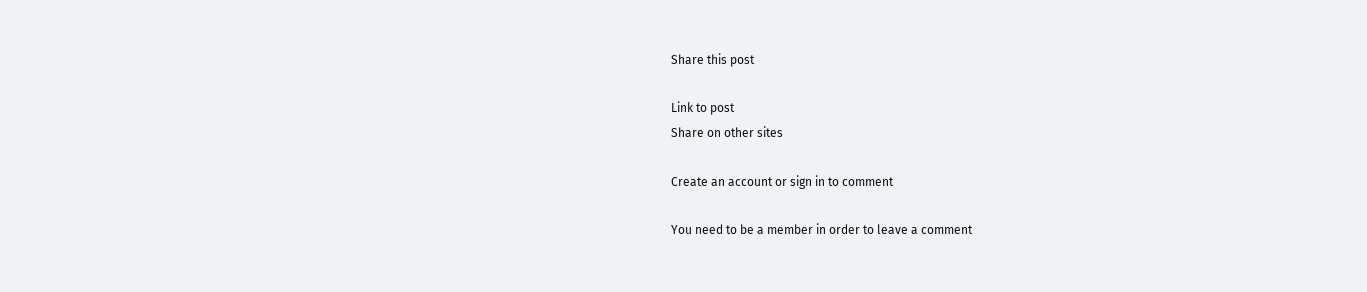Share this post

Link to post
Share on other sites

Create an account or sign in to comment

You need to be a member in order to leave a comment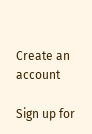Create an account

Sign up for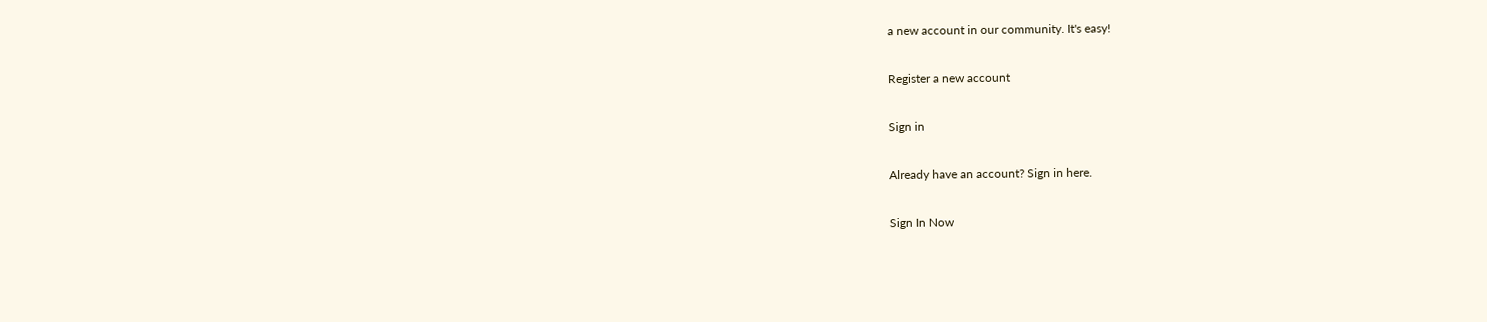a new account in our community. It's easy!

Register a new account

Sign in

Already have an account? Sign in here.

Sign In Now